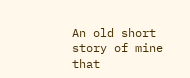An old short story of mine that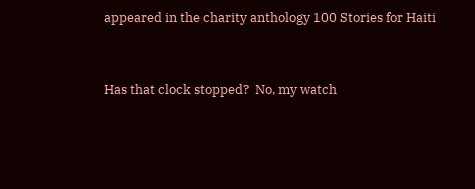appeared in the charity anthology 100 Stories for Haiti


Has that clock stopped?  No, my watch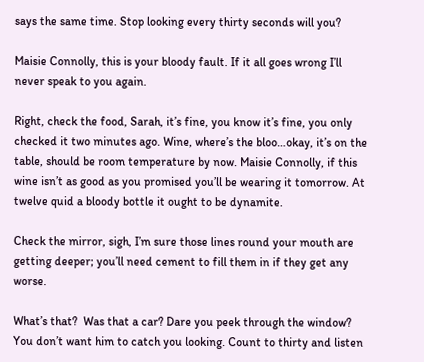says the same time. Stop looking every thirty seconds will you?

Maisie Connolly, this is your bloody fault. If it all goes wrong I’ll never speak to you again.

Right, check the food, Sarah, it’s fine, you know it’s fine, you only checked it two minutes ago. Wine, where’s the bloo…okay, it’s on the table, should be room temperature by now. Maisie Connolly, if this wine isn’t as good as you promised you’ll be wearing it tomorrow. At twelve quid a bloody bottle it ought to be dynamite.

Check the mirror, sigh, I’m sure those lines round your mouth are getting deeper; you’ll need cement to fill them in if they get any worse.

What’s that?  Was that a car? Dare you peek through the window? You don’t want him to catch you looking. Count to thirty and listen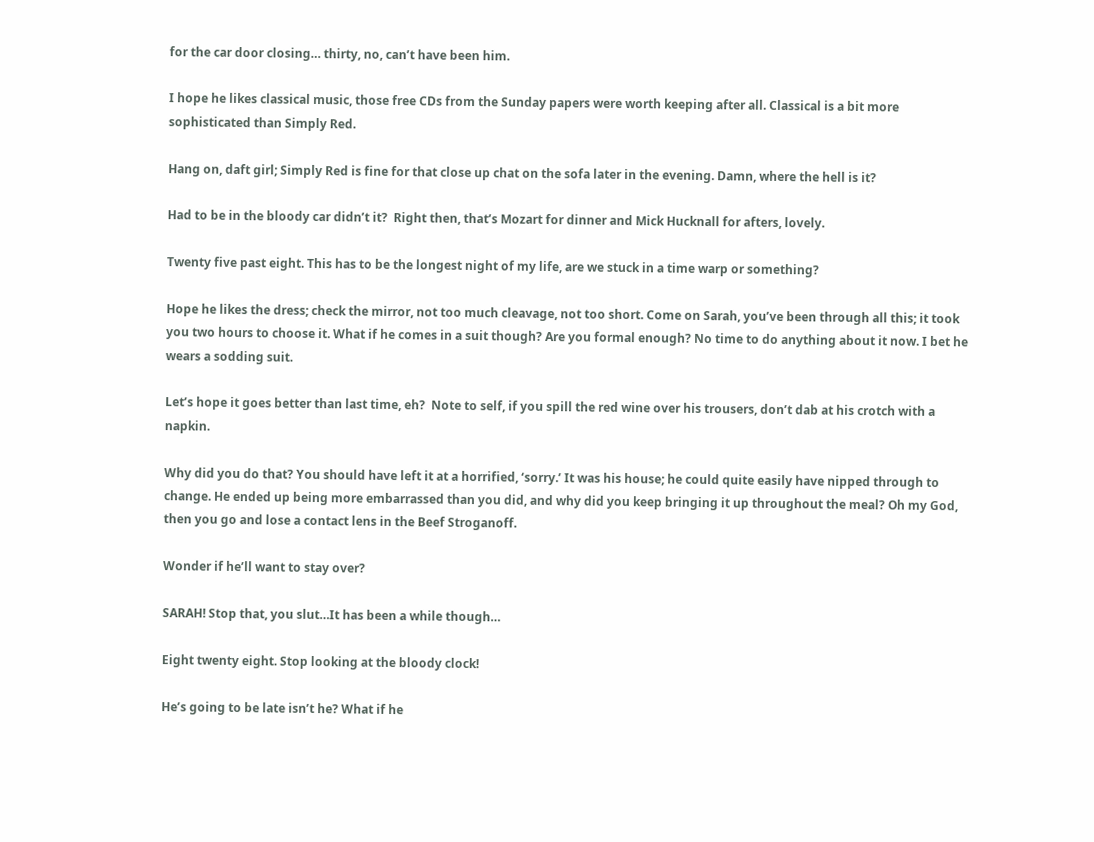for the car door closing… thirty, no, can’t have been him.

I hope he likes classical music, those free CDs from the Sunday papers were worth keeping after all. Classical is a bit more sophisticated than Simply Red.

Hang on, daft girl; Simply Red is fine for that close up chat on the sofa later in the evening. Damn, where the hell is it?

Had to be in the bloody car didn’t it?  Right then, that’s Mozart for dinner and Mick Hucknall for afters, lovely.

Twenty five past eight. This has to be the longest night of my life, are we stuck in a time warp or something?

Hope he likes the dress; check the mirror, not too much cleavage, not too short. Come on Sarah, you’ve been through all this; it took you two hours to choose it. What if he comes in a suit though? Are you formal enough? No time to do anything about it now. I bet he wears a sodding suit.

Let’s hope it goes better than last time, eh?  Note to self, if you spill the red wine over his trousers, don’t dab at his crotch with a napkin.

Why did you do that? You should have left it at a horrified, ‘sorry.’ It was his house; he could quite easily have nipped through to change. He ended up being more embarrassed than you did, and why did you keep bringing it up throughout the meal? Oh my God, then you go and lose a contact lens in the Beef Stroganoff.

Wonder if he’ll want to stay over?

SARAH! Stop that, you slut…It has been a while though…

Eight twenty eight. Stop looking at the bloody clock!

He’s going to be late isn’t he? What if he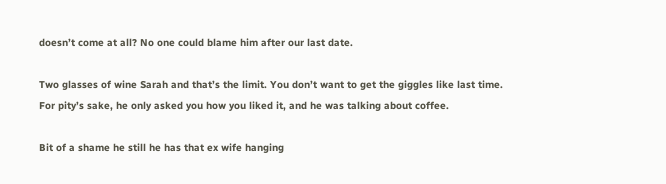doesn’t come at all? No one could blame him after our last date.

Two glasses of wine Sarah and that’s the limit. You don’t want to get the giggles like last time. For pity’s sake, he only asked you how you liked it, and he was talking about coffee.

Bit of a shame he still he has that ex wife hanging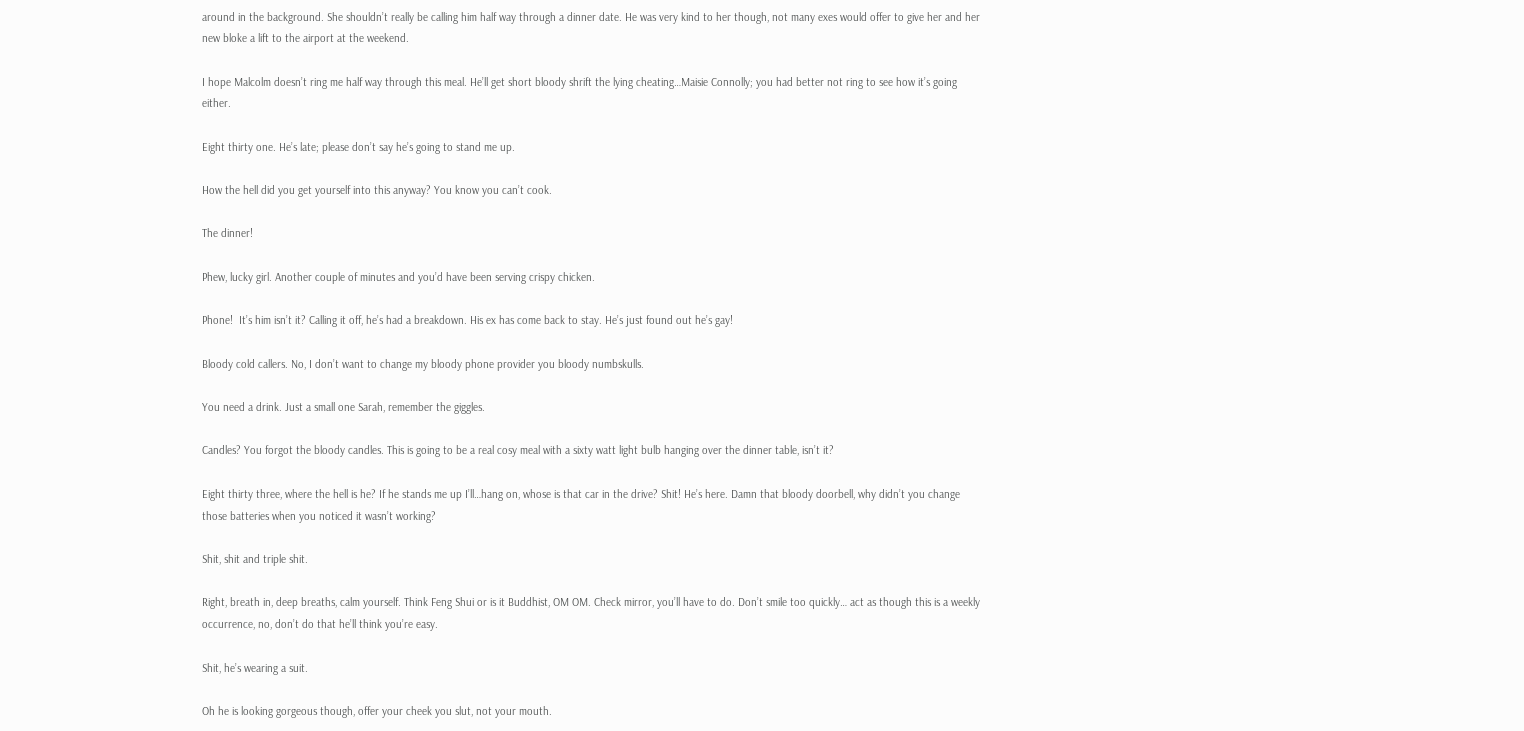around in the background. She shouldn’t really be calling him half way through a dinner date. He was very kind to her though, not many exes would offer to give her and her new bloke a lift to the airport at the weekend.

I hope Malcolm doesn’t ring me half way through this meal. He’ll get short bloody shrift the lying cheating…Maisie Connolly; you had better not ring to see how it’s going either.

Eight thirty one. He’s late; please don’t say he’s going to stand me up.

How the hell did you get yourself into this anyway? You know you can’t cook.

The dinner!

Phew, lucky girl. Another couple of minutes and you’d have been serving crispy chicken.

Phone!  It’s him isn’t it? Calling it off, he’s had a breakdown. His ex has come back to stay. He’s just found out he’s gay!

Bloody cold callers. No, I don’t want to change my bloody phone provider you bloody numbskulls.

You need a drink. Just a small one Sarah, remember the giggles.

Candles? You forgot the bloody candles. This is going to be a real cosy meal with a sixty watt light bulb hanging over the dinner table, isn’t it?

Eight thirty three, where the hell is he? If he stands me up I’ll…hang on, whose is that car in the drive? Shit! He’s here. Damn that bloody doorbell, why didn’t you change those batteries when you noticed it wasn’t working?

Shit, shit and triple shit.

Right, breath in, deep breaths, calm yourself. Think Feng Shui or is it Buddhist, OM OM. Check mirror, you’ll have to do. Don’t smile too quickly… act as though this is a weekly occurrence, no, don’t do that he’ll think you’re easy.

Shit, he’s wearing a suit.

Oh he is looking gorgeous though, offer your cheek you slut, not your mouth.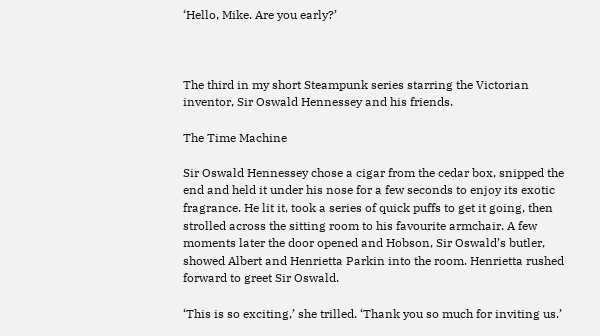‘Hello, Mike. Are you early?’



The third in my short Steampunk series starring the Victorian inventor, Sir Oswald Hennessey and his friends.

The Time Machine

Sir Oswald Hennessey chose a cigar from the cedar box, snipped the end and held it under his nose for a few seconds to enjoy its exotic fragrance. He lit it, took a series of quick puffs to get it going, then strolled across the sitting room to his favourite armchair. A few moments later the door opened and Hobson, Sir Oswald’s butler, showed Albert and Henrietta Parkin into the room. Henrietta rushed forward to greet Sir Oswald.

‘This is so exciting,’ she trilled. ‘Thank you so much for inviting us.’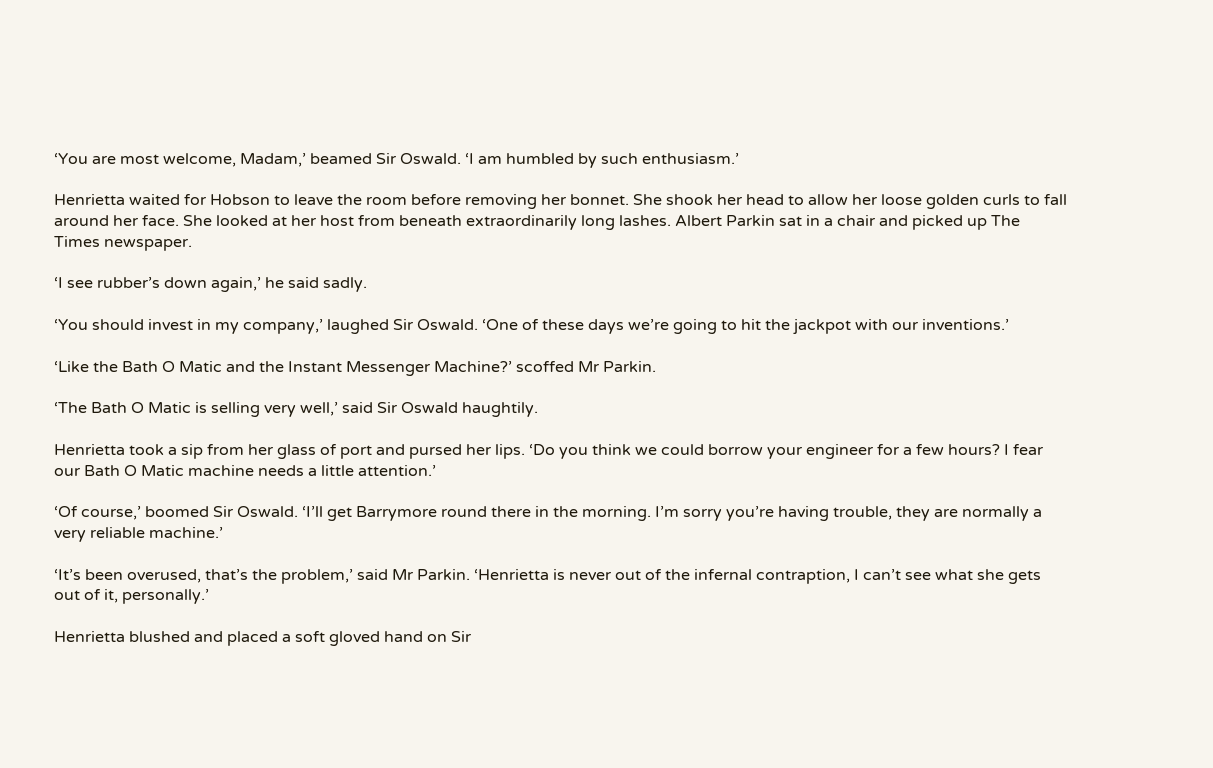‘You are most welcome, Madam,’ beamed Sir Oswald. ‘I am humbled by such enthusiasm.’

Henrietta waited for Hobson to leave the room before removing her bonnet. She shook her head to allow her loose golden curls to fall around her face. She looked at her host from beneath extraordinarily long lashes. Albert Parkin sat in a chair and picked up The Times newspaper.

‘I see rubber’s down again,’ he said sadly.

‘You should invest in my company,’ laughed Sir Oswald. ‘One of these days we’re going to hit the jackpot with our inventions.’

‘Like the Bath O Matic and the Instant Messenger Machine?’ scoffed Mr Parkin.

‘The Bath O Matic is selling very well,’ said Sir Oswald haughtily.

Henrietta took a sip from her glass of port and pursed her lips. ‘Do you think we could borrow your engineer for a few hours? I fear our Bath O Matic machine needs a little attention.’

‘Of course,’ boomed Sir Oswald. ‘I’ll get Barrymore round there in the morning. I’m sorry you’re having trouble, they are normally a very reliable machine.’

‘It’s been overused, that’s the problem,’ said Mr Parkin. ‘Henrietta is never out of the infernal contraption, I can’t see what she gets out of it, personally.’

Henrietta blushed and placed a soft gloved hand on Sir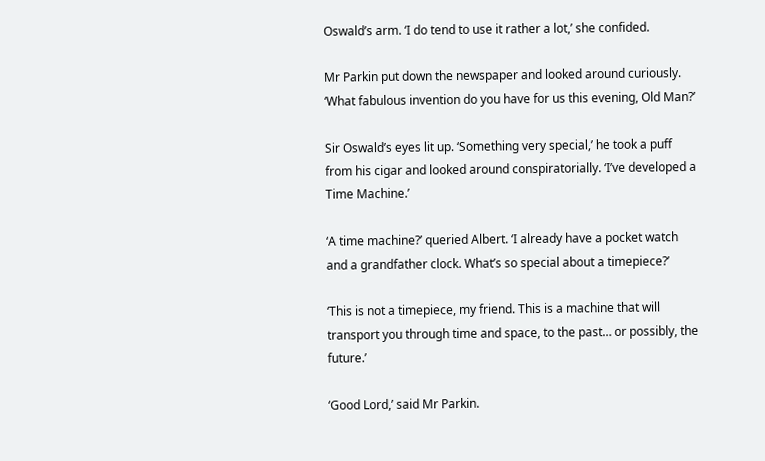Oswald’s arm. ‘I do tend to use it rather a lot,’ she confided.

Mr Parkin put down the newspaper and looked around curiously. ‘What fabulous invention do you have for us this evening, Old Man?’

Sir Oswald’s eyes lit up. ‘Something very special,’ he took a puff from his cigar and looked around conspiratorially. ‘I’ve developed a Time Machine.’

‘A time machine?’ queried Albert. ‘I already have a pocket watch and a grandfather clock. What’s so special about a timepiece?’

‘This is not a timepiece, my friend. This is a machine that will transport you through time and space, to the past… or possibly, the future.’

‘Good Lord,’ said Mr Parkin.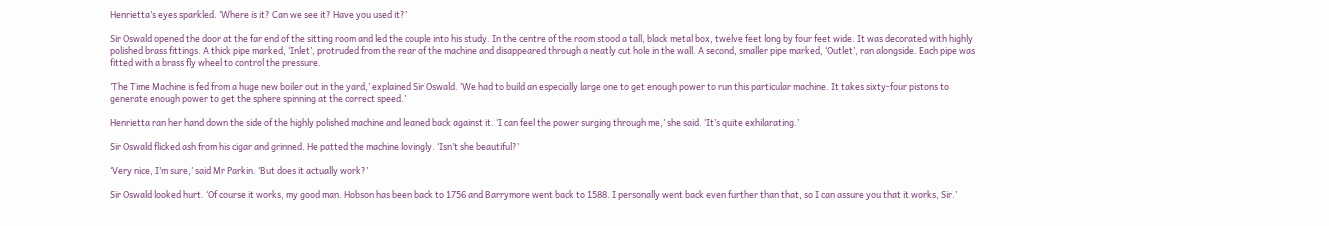Henrietta’s eyes sparkled. ‘Where is it? Can we see it? Have you used it?’

Sir Oswald opened the door at the far end of the sitting room and led the couple into his study. In the centre of the room stood a tall, black metal box, twelve feet long by four feet wide. It was decorated with highly polished brass fittings. A thick pipe marked, ‘Inlet’, protruded from the rear of the machine and disappeared through a neatly cut hole in the wall. A second, smaller pipe marked, ‘Outlet’, ran alongside. Each pipe was fitted with a brass fly wheel to control the pressure.

‘The Time Machine is fed from a huge new boiler out in the yard,’ explained Sir Oswald. ‘We had to build an especially large one to get enough power to run this particular machine. It takes sixty-four pistons to generate enough power to get the sphere spinning at the correct speed.’

Henrietta ran her hand down the side of the highly polished machine and leaned back against it. ‘I can feel the power surging through me,’ she said. ‘It’s quite exhilarating.’

Sir Oswald flicked ash from his cigar and grinned. He patted the machine lovingly. ‘Isn’t she beautiful?’

‘Very nice, I’m sure,’ said Mr Parkin. ‘But does it actually work?’

Sir Oswald looked hurt. ‘Of course it works, my good man. Hobson has been back to 1756 and Barrymore went back to 1588. I personally went back even further than that, so I can assure you that it works, Sir.’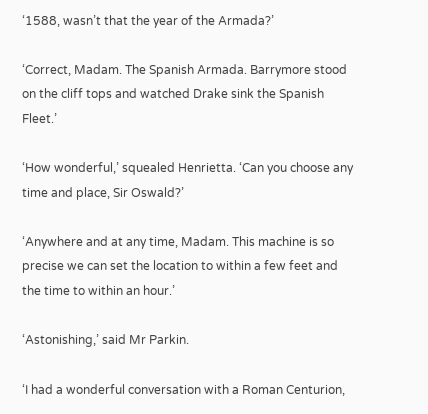‘1588, wasn’t that the year of the Armada?’

‘Correct, Madam. The Spanish Armada. Barrymore stood on the cliff tops and watched Drake sink the Spanish Fleet.’

‘How wonderful,’ squealed Henrietta. ‘Can you choose any time and place, Sir Oswald?’

‘Anywhere and at any time, Madam. This machine is so precise we can set the location to within a few feet and the time to within an hour.’

‘Astonishing,’ said Mr Parkin.

‘I had a wonderful conversation with a Roman Centurion,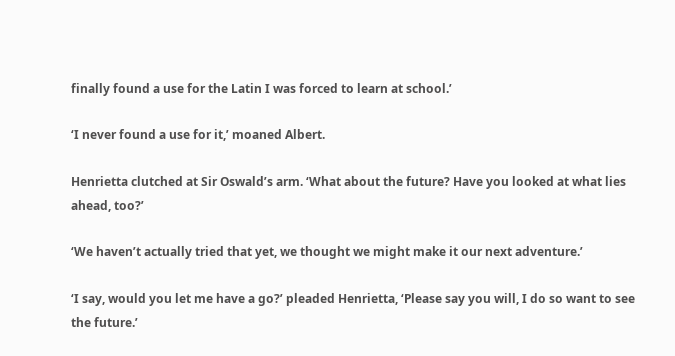finally found a use for the Latin I was forced to learn at school.’

‘I never found a use for it,’ moaned Albert.

Henrietta clutched at Sir Oswald’s arm. ‘What about the future? Have you looked at what lies ahead, too?’

‘We haven’t actually tried that yet, we thought we might make it our next adventure.’

‘I say, would you let me have a go?’ pleaded Henrietta, ‘Please say you will, I do so want to see the future.’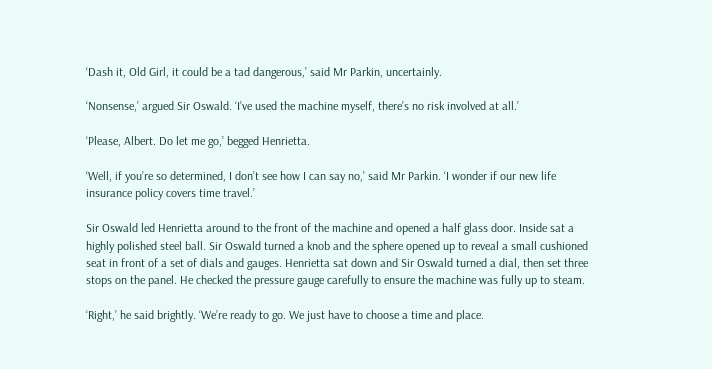‘Dash it, Old Girl, it could be a tad dangerous,’ said Mr Parkin, uncertainly.

‘Nonsense,’ argued Sir Oswald. ‘I’ve used the machine myself, there’s no risk involved at all.’

‘Please, Albert. Do let me go,’ begged Henrietta.

‘Well, if you’re so determined, I don’t see how I can say no,’ said Mr Parkin. ‘I wonder if our new life insurance policy covers time travel.’

Sir Oswald led Henrietta around to the front of the machine and opened a half glass door. Inside sat a highly polished steel ball. Sir Oswald turned a knob and the sphere opened up to reveal a small cushioned seat in front of a set of dials and gauges. Henrietta sat down and Sir Oswald turned a dial, then set three stops on the panel. He checked the pressure gauge carefully to ensure the machine was fully up to steam.

‘Right,’ he said brightly. ‘We’re ready to go. We just have to choose a time and place.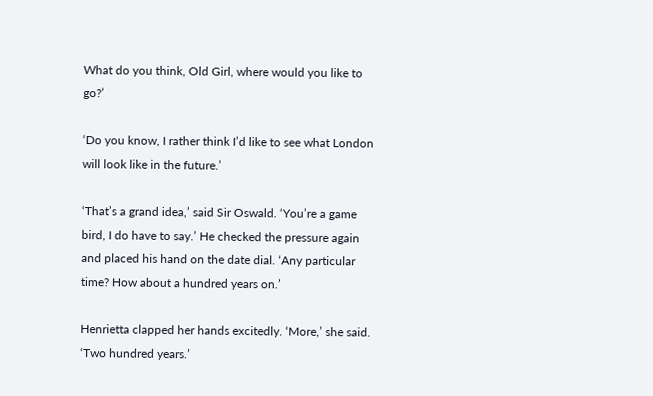What do you think, Old Girl, where would you like to go?’

‘Do you know, I rather think I’d like to see what London will look like in the future.’

‘That’s a grand idea,’ said Sir Oswald. ‘You’re a game bird, I do have to say.’ He checked the pressure again and placed his hand on the date dial. ‘Any particular time? How about a hundred years on.’

Henrietta clapped her hands excitedly. ‘More,’ she said. ‘Two hundred years.’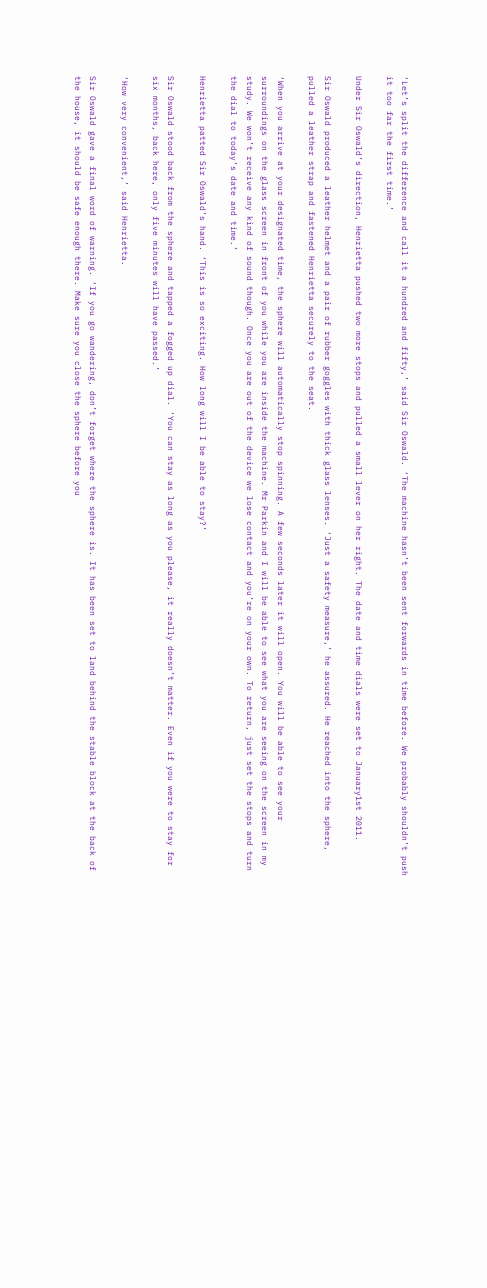‘Let’s split the difference and call it a hundred and fifty,’ said Sir Oswald. ‘The machine hasn’t been sent forwards in time before. We probably shouldn’t push it too far the first time.’

Under Sir Oswald’s direction, Henrietta pushed two more stops and pulled a small lever on her right. The date and time dials were set to January1st 2011.

Sir Oswald produced a leather helmet and a pair of rubber goggles with thick glass lenses. ‘Just a safety measure,’ he assured. He reached into the sphere, pulled a leather strap and fastened Henrietta securely to the seat.

‘When you arrive at your designated time, the sphere will automatically stop spinning. A few seconds later it will open. You will be able to see your surroundings on the glass screen in front of you while you are inside the machine. Mr Parkin and I will be able to see what you are seeing on the screen in my study. We won’t receive any kind of sound though. Once you are out of the device we lose contact and you’re on your own. To return, just set the stops and turn the dial to today’s date and time.’

Henrietta patted Sir Oswald’s hand. ‘This is so exciting. How long will I be able to stay?’

Sir Oswald stood back from the sphere and tapped a fogged up dial. ‘You can stay as long as you please, it really doesn’t matter. Even if you were to stay for six months, back here, only five minutes will have passed.’

‘How very convenient,’ said Henrietta.

Sir Oswald gave a final word of warning. ‘If you go wandering, don’t forget where the sphere is. It has been set to land behind the stable block at the back of the house, it should be safe enough there. Make sure you close the sphere before you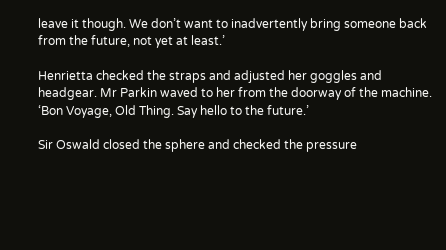leave it though. We don’t want to inadvertently bring someone back from the future, not yet at least.’

Henrietta checked the straps and adjusted her goggles and headgear. Mr Parkin waved to her from the doorway of the machine. ‘Bon Voyage, Old Thing. Say hello to the future.’

Sir Oswald closed the sphere and checked the pressure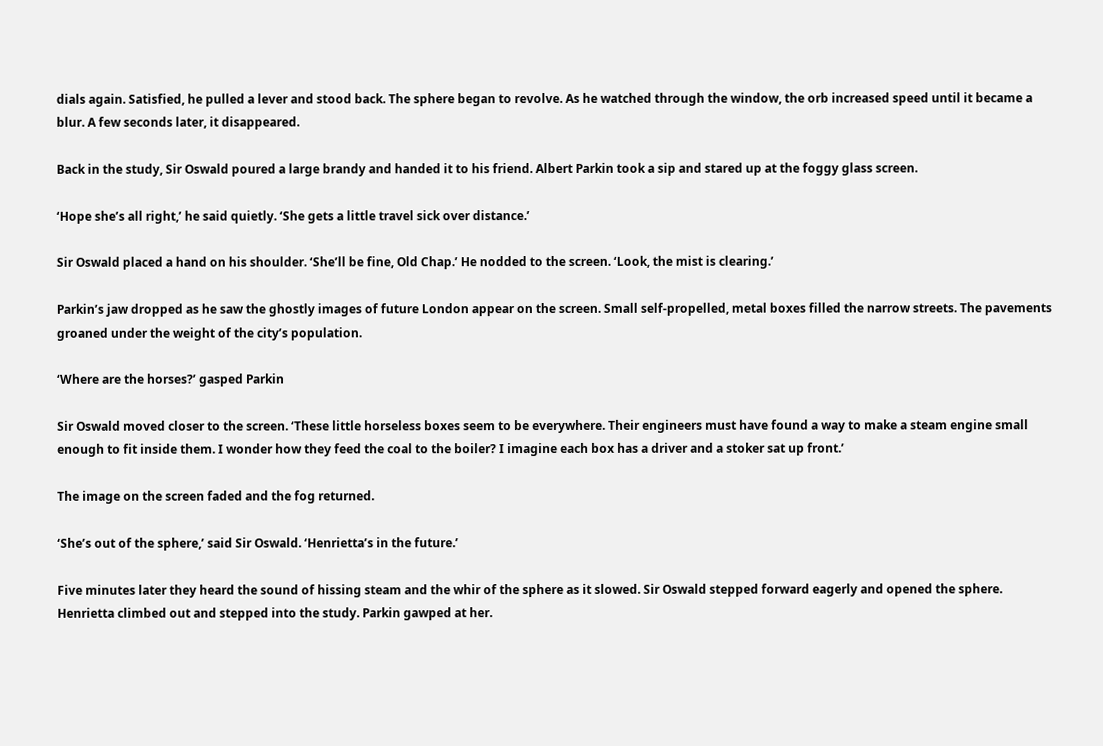dials again. Satisfied, he pulled a lever and stood back. The sphere began to revolve. As he watched through the window, the orb increased speed until it became a blur. A few seconds later, it disappeared.

Back in the study, Sir Oswald poured a large brandy and handed it to his friend. Albert Parkin took a sip and stared up at the foggy glass screen.

‘Hope she’s all right,’ he said quietly. ‘She gets a little travel sick over distance.’

Sir Oswald placed a hand on his shoulder. ‘She’ll be fine, Old Chap.’ He nodded to the screen. ‘Look, the mist is clearing.’

Parkin’s jaw dropped as he saw the ghostly images of future London appear on the screen. Small self-propelled, metal boxes filled the narrow streets. The pavements groaned under the weight of the city’s population.

‘Where are the horses?’ gasped Parkin

Sir Oswald moved closer to the screen. ‘These little horseless boxes seem to be everywhere. Their engineers must have found a way to make a steam engine small enough to fit inside them. I wonder how they feed the coal to the boiler? I imagine each box has a driver and a stoker sat up front.’

The image on the screen faded and the fog returned.

‘She’s out of the sphere,’ said Sir Oswald. ‘Henrietta’s in the future.’

Five minutes later they heard the sound of hissing steam and the whir of the sphere as it slowed. Sir Oswald stepped forward eagerly and opened the sphere. Henrietta climbed out and stepped into the study. Parkin gawped at her.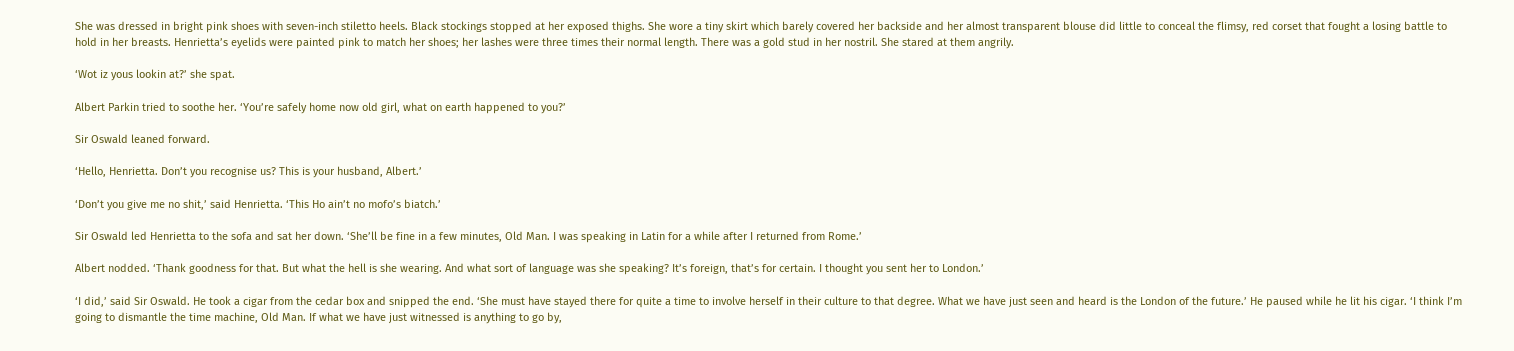She was dressed in bright pink shoes with seven-inch stiletto heels. Black stockings stopped at her exposed thighs. She wore a tiny skirt which barely covered her backside and her almost transparent blouse did little to conceal the flimsy, red corset that fought a losing battle to hold in her breasts. Henrietta’s eyelids were painted pink to match her shoes; her lashes were three times their normal length. There was a gold stud in her nostril. She stared at them angrily.

‘Wot iz yous lookin at?’ she spat.

Albert Parkin tried to soothe her. ‘You’re safely home now old girl, what on earth happened to you?’

Sir Oswald leaned forward.

‘Hello, Henrietta. Don’t you recognise us? This is your husband, Albert.’

‘Don’t you give me no shit,’ said Henrietta. ‘This Ho ain’t no mofo’s biatch.’

Sir Oswald led Henrietta to the sofa and sat her down. ‘She’ll be fine in a few minutes, Old Man. I was speaking in Latin for a while after I returned from Rome.’

Albert nodded. ‘Thank goodness for that. But what the hell is she wearing. And what sort of language was she speaking? It’s foreign, that’s for certain. I thought you sent her to London.’

‘I did,’ said Sir Oswald. He took a cigar from the cedar box and snipped the end. ‘She must have stayed there for quite a time to involve herself in their culture to that degree. What we have just seen and heard is the London of the future.’ He paused while he lit his cigar. ‘I think I’m going to dismantle the time machine, Old Man. If what we have just witnessed is anything to go by,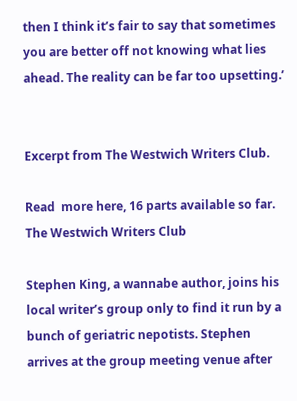then I think it’s fair to say that sometimes you are better off not knowing what lies ahead. The reality can be far too upsetting.’


Excerpt from The Westwich Writers Club.

Read  more here, 16 parts available so far. The Westwich Writers Club

Stephen King, a wannabe author, joins his local writer’s group only to find it run by a bunch of geriatric nepotists. Stephen arrives at the group meeting venue after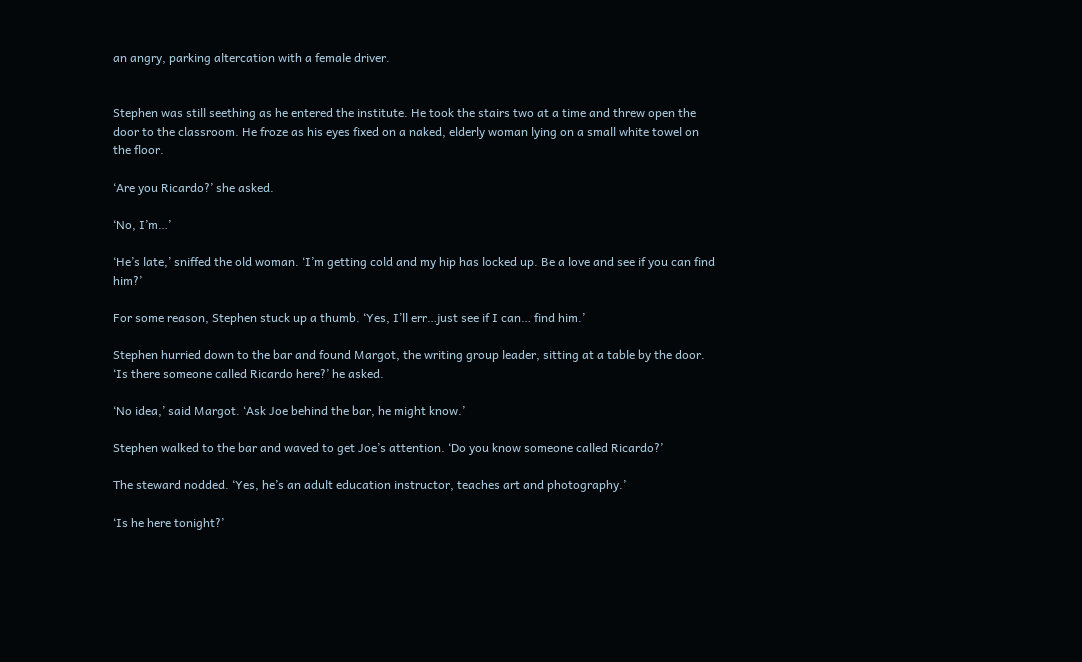an angry, parking altercation with a female driver.


Stephen was still seething as he entered the institute. He took the stairs two at a time and threw open the door to the classroom. He froze as his eyes fixed on a naked, elderly woman lying on a small white towel on the floor.

‘Are you Ricardo?’ she asked.

‘No, I’m…’

‘He’s late,’ sniffed the old woman. ‘I’m getting cold and my hip has locked up. Be a love and see if you can find him?’

For some reason, Stephen stuck up a thumb. ‘Yes, I’ll err…just see if I can… find him.’

Stephen hurried down to the bar and found Margot, the writing group leader, sitting at a table by the door. ‘Is there someone called Ricardo here?’ he asked.

‘No idea,’ said Margot. ‘Ask Joe behind the bar, he might know.’

Stephen walked to the bar and waved to get Joe’s attention. ‘Do you know someone called Ricardo?’

The steward nodded. ‘Yes, he’s an adult education instructor, teaches art and photography.’

‘Is he here tonight?’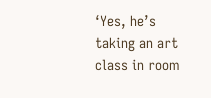‘Yes, he’s taking an art class in room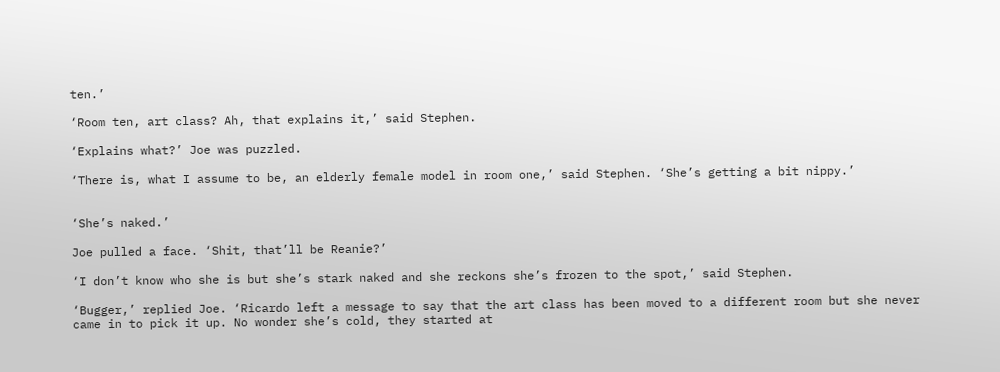ten.’

‘Room ten, art class? Ah, that explains it,’ said Stephen.

‘Explains what?’ Joe was puzzled.

‘There is, what I assume to be, an elderly female model in room one,’ said Stephen. ‘She’s getting a bit nippy.’


‘She’s naked.’

Joe pulled a face. ‘Shit, that’ll be Reanie?’

‘I don’t know who she is but she’s stark naked and she reckons she’s frozen to the spot,’ said Stephen.

‘Bugger,’ replied Joe. ‘Ricardo left a message to say that the art class has been moved to a different room but she never came in to pick it up. No wonder she’s cold, they started at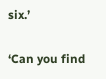six.’

‘Can you find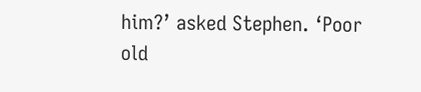him?’ asked Stephen. ‘Poor old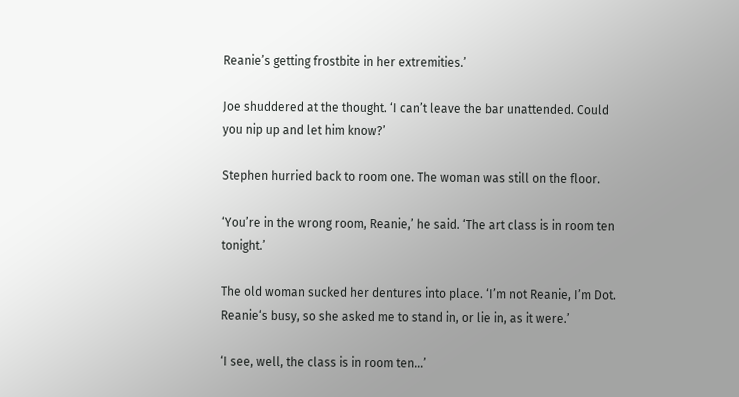Reanie’s getting frostbite in her extremities.’

Joe shuddered at the thought. ‘I can’t leave the bar unattended. Could you nip up and let him know?’

Stephen hurried back to room one. The woman was still on the floor.

‘You’re in the wrong room, Reanie,’ he said. ‘The art class is in room ten tonight.’

The old woman sucked her dentures into place. ‘I’m not Reanie, I’m Dot. Reanie‘s busy, so she asked me to stand in, or lie in, as it were.’

‘I see, well, the class is in room ten…’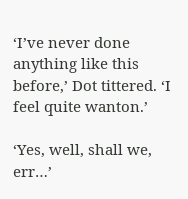‘I’ve never done anything like this before,’ Dot tittered. ‘I feel quite wanton.’

‘Yes, well, shall we, err…’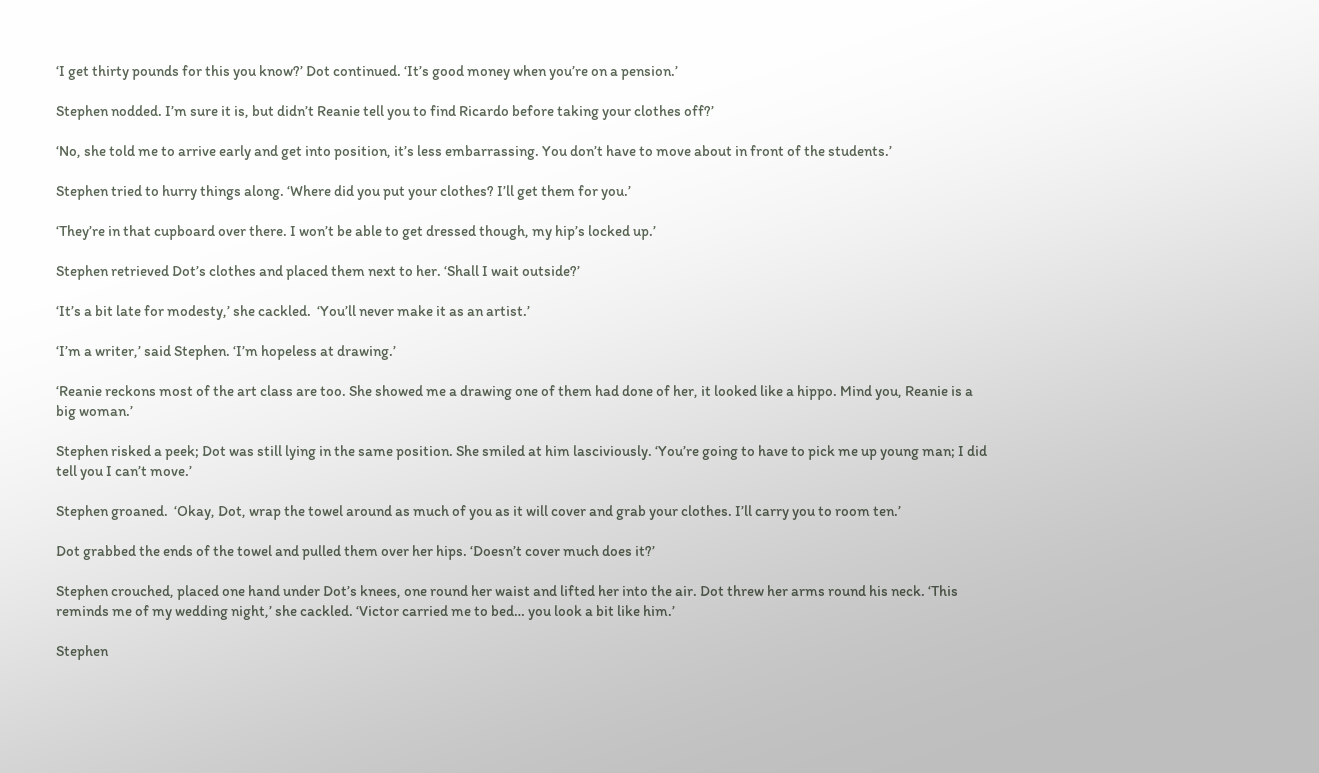‘I get thirty pounds for this you know?’ Dot continued. ‘It’s good money when you’re on a pension.’

Stephen nodded. I’m sure it is, but didn’t Reanie tell you to find Ricardo before taking your clothes off?’

‘No, she told me to arrive early and get into position, it’s less embarrassing. You don’t have to move about in front of the students.’

Stephen tried to hurry things along. ‘Where did you put your clothes? I’ll get them for you.’

‘They’re in that cupboard over there. I won’t be able to get dressed though, my hip’s locked up.’

Stephen retrieved Dot’s clothes and placed them next to her. ‘Shall I wait outside?’

‘It’s a bit late for modesty,’ she cackled.  ‘You’ll never make it as an artist.’

‘I’m a writer,’ said Stephen. ‘I’m hopeless at drawing.’

‘Reanie reckons most of the art class are too. She showed me a drawing one of them had done of her, it looked like a hippo. Mind you, Reanie is a big woman.’

Stephen risked a peek; Dot was still lying in the same position. She smiled at him lasciviously. ‘You’re going to have to pick me up young man; I did tell you I can’t move.’

Stephen groaned.  ‘Okay, Dot, wrap the towel around as much of you as it will cover and grab your clothes. I’ll carry you to room ten.’

Dot grabbed the ends of the towel and pulled them over her hips. ‘Doesn’t cover much does it?’

Stephen crouched, placed one hand under Dot’s knees, one round her waist and lifted her into the air. Dot threw her arms round his neck. ‘This reminds me of my wedding night,’ she cackled. ‘Victor carried me to bed… you look a bit like him.’

Stephen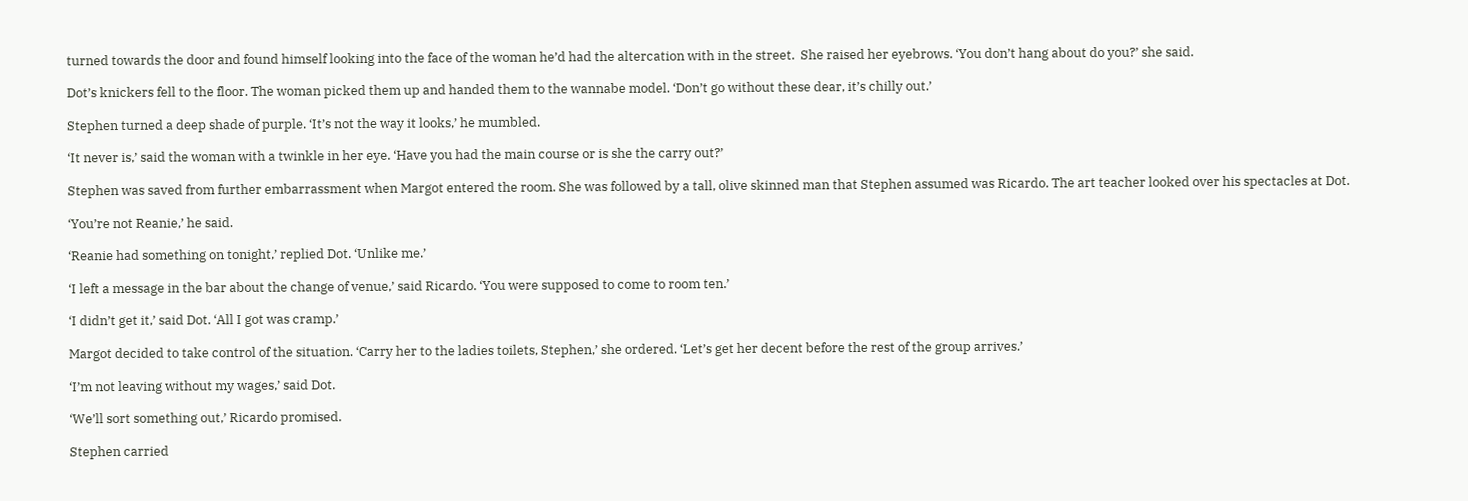turned towards the door and found himself looking into the face of the woman he’d had the altercation with in the street.  She raised her eyebrows. ‘You don’t hang about do you?’ she said.

Dot’s knickers fell to the floor. The woman picked them up and handed them to the wannabe model. ‘Don’t go without these dear, it’s chilly out.’

Stephen turned a deep shade of purple. ‘It’s not the way it looks,’ he mumbled.

‘It never is,’ said the woman with a twinkle in her eye. ‘Have you had the main course or is she the carry out?’

Stephen was saved from further embarrassment when Margot entered the room. She was followed by a tall, olive skinned man that Stephen assumed was Ricardo. The art teacher looked over his spectacles at Dot.

‘You’re not Reanie,’ he said.

‘Reanie had something on tonight,’ replied Dot. ‘Unlike me.’

‘I left a message in the bar about the change of venue,’ said Ricardo. ‘You were supposed to come to room ten.’

‘I didn’t get it,’ said Dot. ‘All I got was cramp.’

Margot decided to take control of the situation. ‘Carry her to the ladies toilets, Stephen,’ she ordered. ‘Let’s get her decent before the rest of the group arrives.’

‘I’m not leaving without my wages,’ said Dot.

‘We’ll sort something out,’ Ricardo promised.

Stephen carried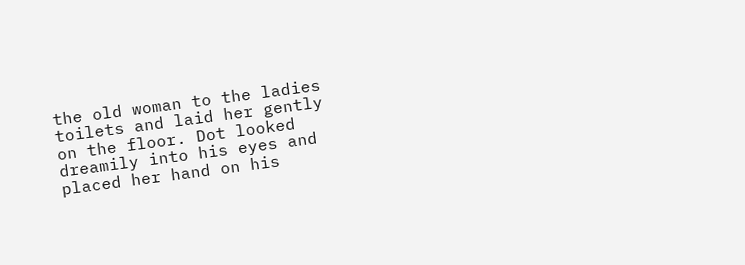the old woman to the ladies toilets and laid her gently on the floor. Dot looked dreamily into his eyes and placed her hand on his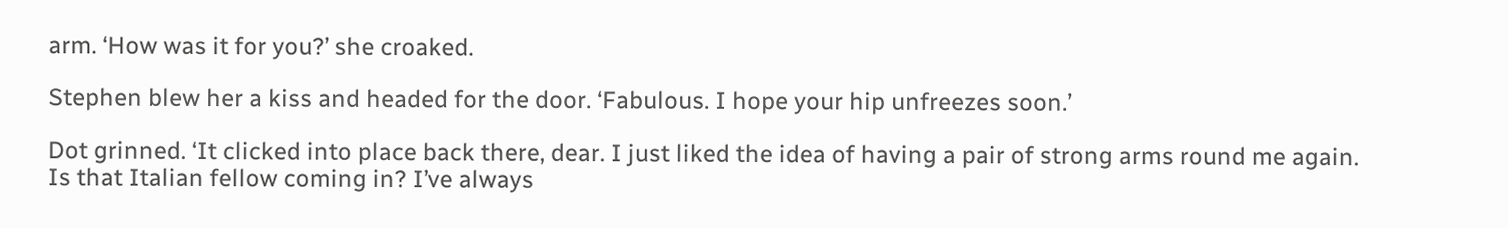arm. ‘How was it for you?’ she croaked.

Stephen blew her a kiss and headed for the door. ‘Fabulous. I hope your hip unfreezes soon.’

Dot grinned. ‘It clicked into place back there, dear. I just liked the idea of having a pair of strong arms round me again. Is that Italian fellow coming in? I’ve always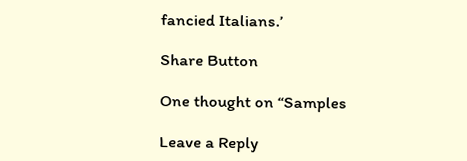fancied Italians.’

Share Button

One thought on “Samples

Leave a Reply